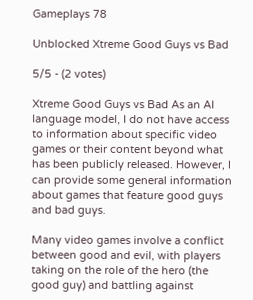Gameplays 78

Unblocked Xtreme Good Guys vs Bad

5/5 - (2 votes)

Xtreme Good Guys vs Bad As an AI language model, I do not have access to information about specific video games or their content beyond what has been publicly released. However, I can provide some general information about games that feature good guys and bad guys.

Many video games involve a conflict between good and evil, with players taking on the role of the hero (the good guy) and battling against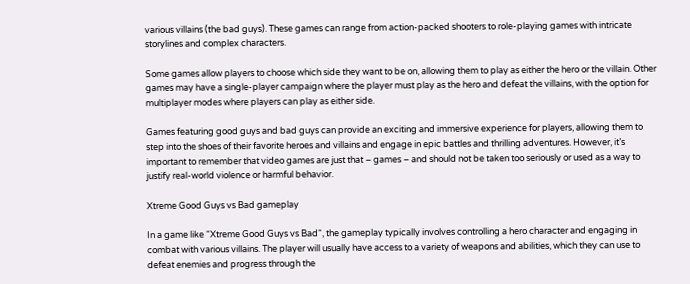various villains (the bad guys). These games can range from action-packed shooters to role-playing games with intricate storylines and complex characters.

Some games allow players to choose which side they want to be on, allowing them to play as either the hero or the villain. Other games may have a single-player campaign where the player must play as the hero and defeat the villains, with the option for multiplayer modes where players can play as either side.

Games featuring good guys and bad guys can provide an exciting and immersive experience for players, allowing them to step into the shoes of their favorite heroes and villains and engage in epic battles and thrilling adventures. However, it’s important to remember that video games are just that – games – and should not be taken too seriously or used as a way to justify real-world violence or harmful behavior.

Xtreme Good Guys vs Bad gameplay

In a game like “Xtreme Good Guys vs Bad“, the gameplay typically involves controlling a hero character and engaging in combat with various villains. The player will usually have access to a variety of weapons and abilities, which they can use to defeat enemies and progress through the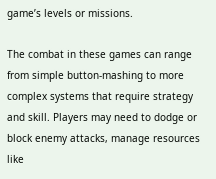game’s levels or missions.

The combat in these games can range from simple button-mashing to more complex systems that require strategy and skill. Players may need to dodge or block enemy attacks, manage resources like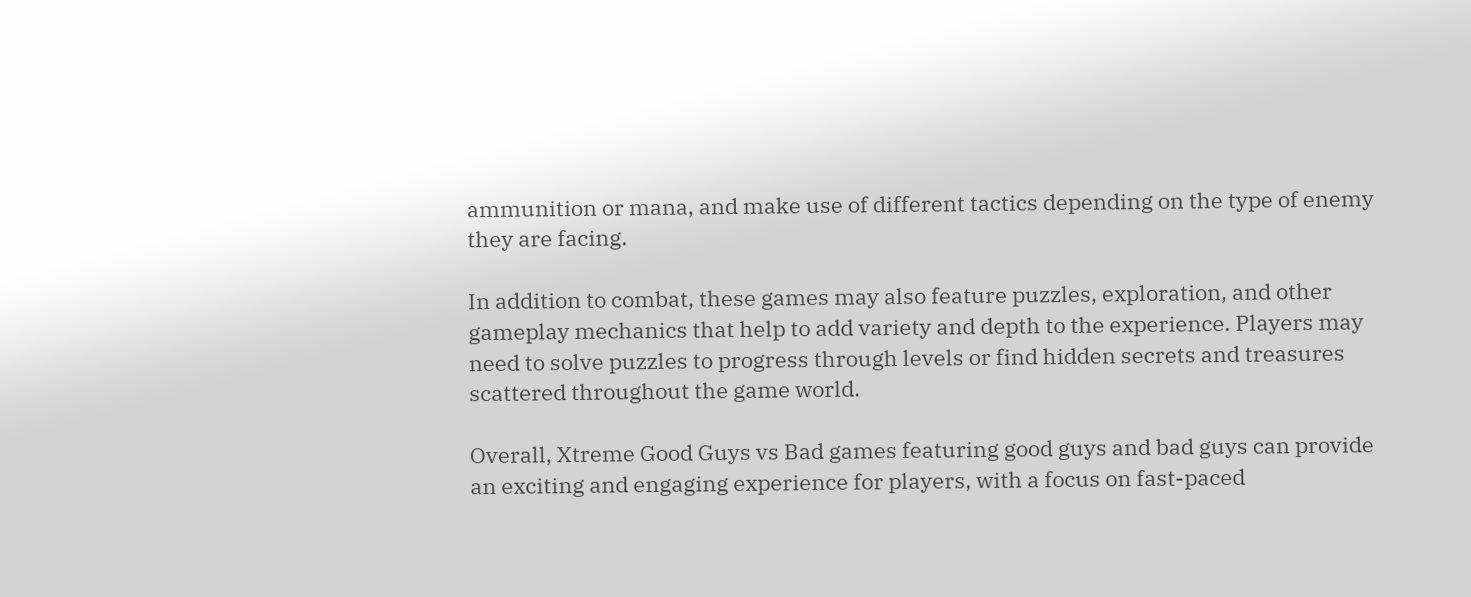ammunition or mana, and make use of different tactics depending on the type of enemy they are facing.

In addition to combat, these games may also feature puzzles, exploration, and other gameplay mechanics that help to add variety and depth to the experience. Players may need to solve puzzles to progress through levels or find hidden secrets and treasures scattered throughout the game world.

Overall, Xtreme Good Guys vs Bad games featuring good guys and bad guys can provide an exciting and engaging experience for players, with a focus on fast-paced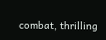combat, thrilling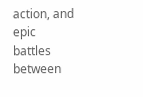action, and epic battles between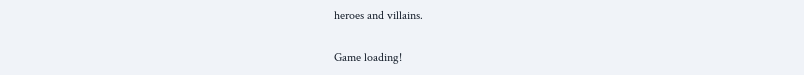heroes and villains.

Game loading!